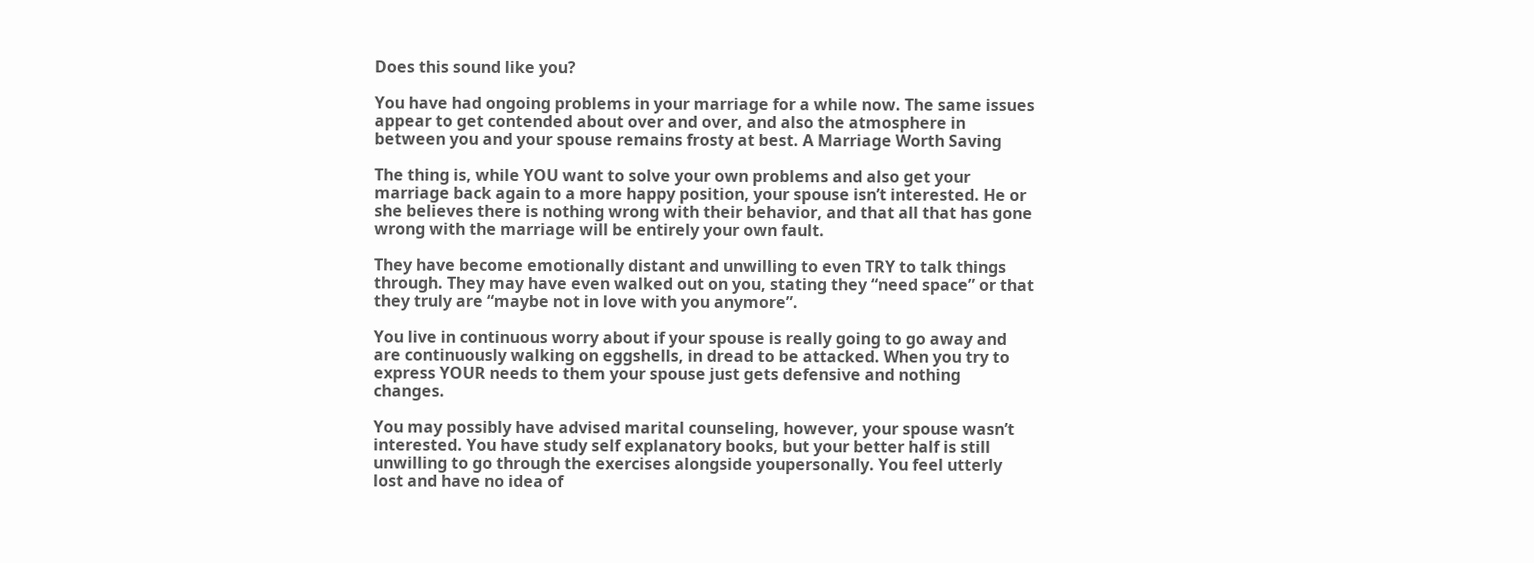Does this sound like you?

You have had ongoing problems in your marriage for a while now. The same issues appear to get contended about over and over, and also the atmosphere in between you and your spouse remains frosty at best. A Marriage Worth Saving

The thing is, while YOU want to solve your own problems and also get your marriage back again to a more happy position, your spouse isn’t interested. He or she believes there is nothing wrong with their behavior, and that all that has gone wrong with the marriage will be entirely your own fault.

They have become emotionally distant and unwilling to even TRY to talk things through. They may have even walked out on you, stating they “need space” or that they truly are “maybe not in love with you anymore”.

You live in continuous worry about if your spouse is really going to go away and are continuously walking on eggshells, in dread to be attacked. When you try to express YOUR needs to them your spouse just gets defensive and nothing changes.

You may possibly have advised marital counseling, however, your spouse wasn’t interested. You have study self explanatory books, but your better half is still unwilling to go through the exercises alongside youpersonally. You feel utterly lost and have no idea of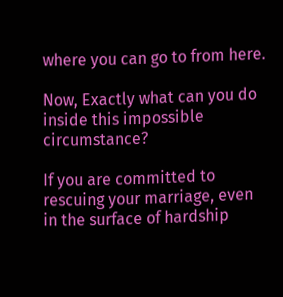where you can go to from here.

Now, Exactly what can you do inside this impossible circumstance?

If you are committed to rescuing your marriage, even in the surface of hardship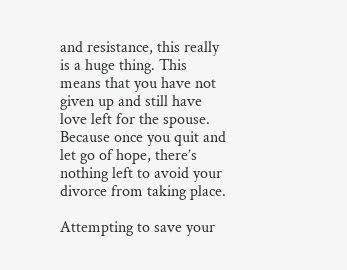and resistance, this really is a huge thing. This means that you have not given up and still have love left for the spouse. Because once you quit and let go of hope, there’s nothing left to avoid your divorce from taking place.

Attempting to save your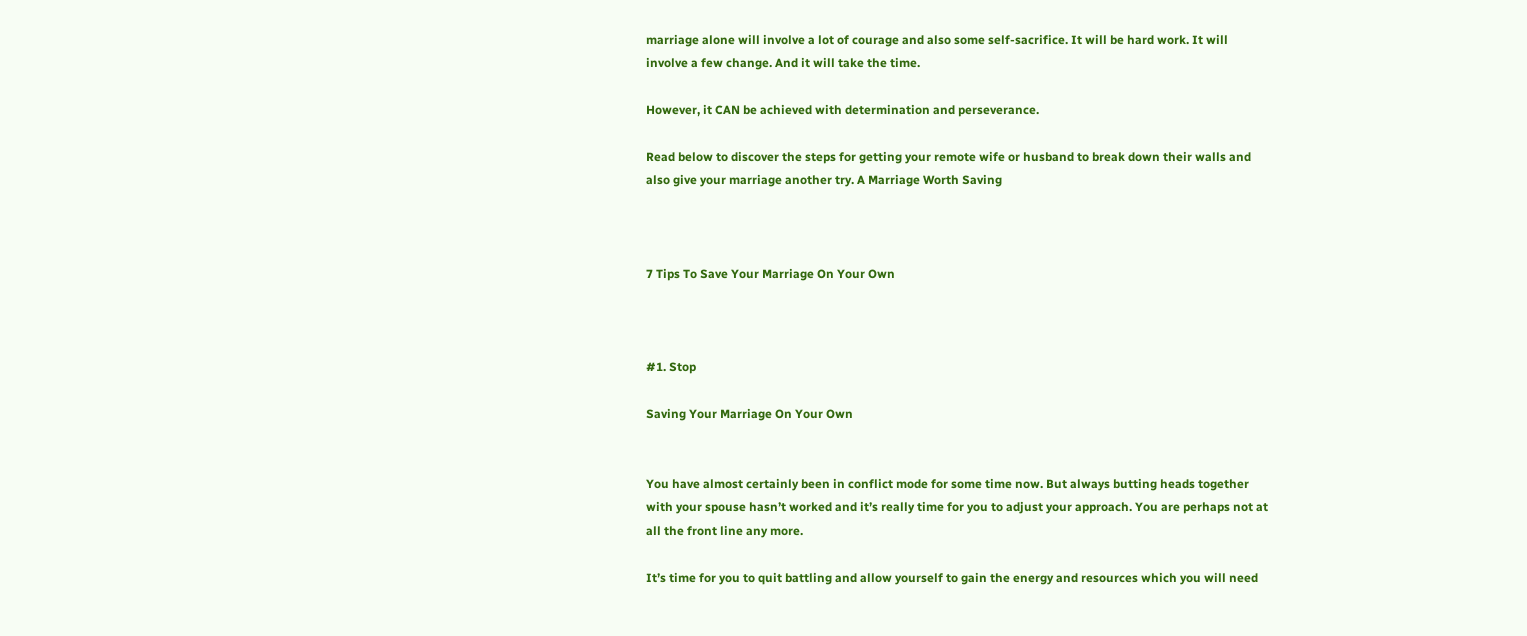marriage alone will involve a lot of courage and also some self-sacrifice. It will be hard work. It will involve a few change. And it will take the time.

However, it CAN be achieved with determination and perseverance.

Read below to discover the steps for getting your remote wife or husband to break down their walls and also give your marriage another try. A Marriage Worth Saving



7 Tips To Save Your Marriage On Your Own



#1. Stop

Saving Your Marriage On Your Own


You have almost certainly been in conflict mode for some time now. But always butting heads together with your spouse hasn’t worked and it’s really time for you to adjust your approach. You are perhaps not at all the front line any more.

It’s time for you to quit battling and allow yourself to gain the energy and resources which you will need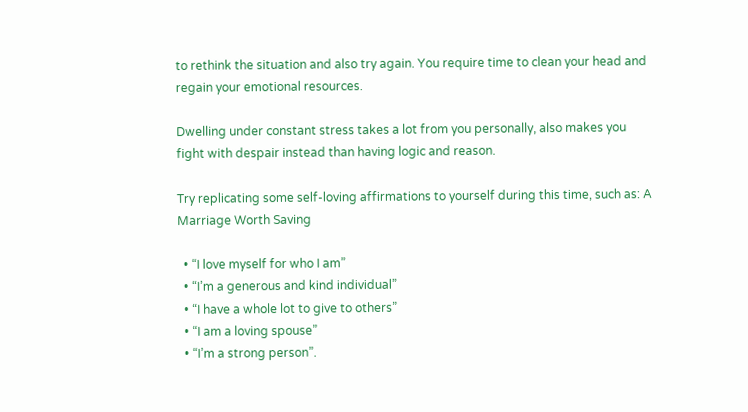to rethink the situation and also try again. You require time to clean your head and regain your emotional resources.

Dwelling under constant stress takes a lot from you personally, also makes you fight with despair instead than having logic and reason.

Try replicating some self-loving affirmations to yourself during this time, such as: A Marriage Worth Saving

  • “I love myself for who I am”
  • “I’m a generous and kind individual”
  • “I have a whole lot to give to others”
  • “I am a loving spouse”
  • “I’m a strong person”.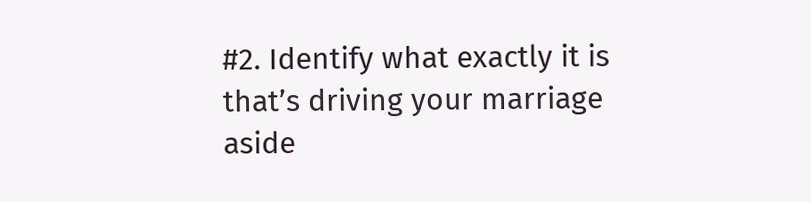#2. Identify what exactly it is that’s driving your marriage aside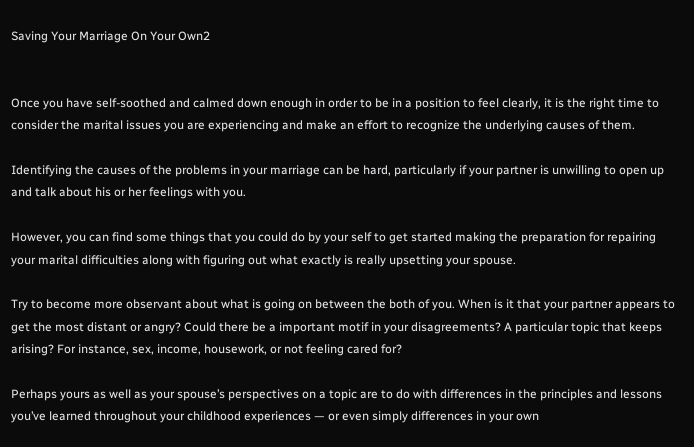Saving Your Marriage On Your Own2


Once you have self-soothed and calmed down enough in order to be in a position to feel clearly, it is the right time to consider the marital issues you are experiencing and make an effort to recognize the underlying causes of them.

Identifying the causes of the problems in your marriage can be hard, particularly if your partner is unwilling to open up and talk about his or her feelings with you.

However, you can find some things that you could do by your self to get started making the preparation for repairing your marital difficulties along with figuring out what exactly is really upsetting your spouse.

Try to become more observant about what is going on between the both of you. When is it that your partner appears to get the most distant or angry? Could there be a important motif in your disagreements? A particular topic that keeps arising? For instance, sex, income, housework, or not feeling cared for?

Perhaps yours as well as your spouse’s perspectives on a topic are to do with differences in the principles and lessons you’ve learned throughout your childhood experiences — or even simply differences in your own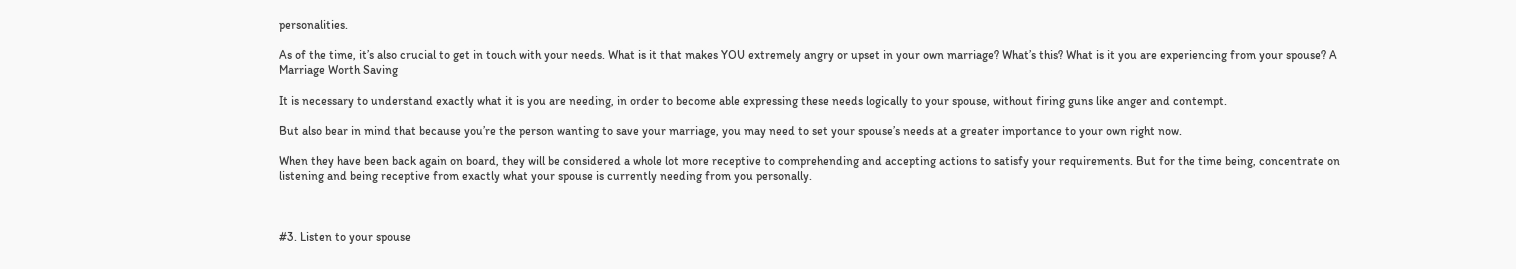personalities.

As of the time, it’s also crucial to get in touch with your needs. What is it that makes YOU extremely angry or upset in your own marriage? What’s this? What is it you are experiencing from your spouse? A Marriage Worth Saving

It is necessary to understand exactly what it is you are needing, in order to become able expressing these needs logically to your spouse, without firing guns like anger and contempt.

But also bear in mind that because you’re the person wanting to save your marriage, you may need to set your spouse’s needs at a greater importance to your own right now.

When they have been back again on board, they will be considered a whole lot more receptive to comprehending and accepting actions to satisfy your requirements. But for the time being, concentrate on listening and being receptive from exactly what your spouse is currently needing from you personally.



#3. Listen to your spouse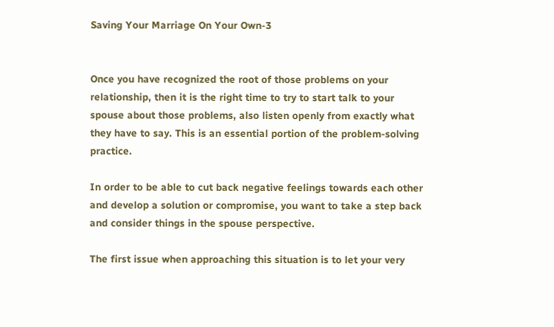Saving Your Marriage On Your Own-3


Once you have recognized the root of those problems on your relationship, then it is the right time to try to start talk to your spouse about those problems, also listen openly from exactly what they have to say. This is an essential portion of the problem-solving practice.

In order to be able to cut back negative feelings towards each other and develop a solution or compromise, you want to take a step back and consider things in the spouse perspective.

The first issue when approaching this situation is to let your very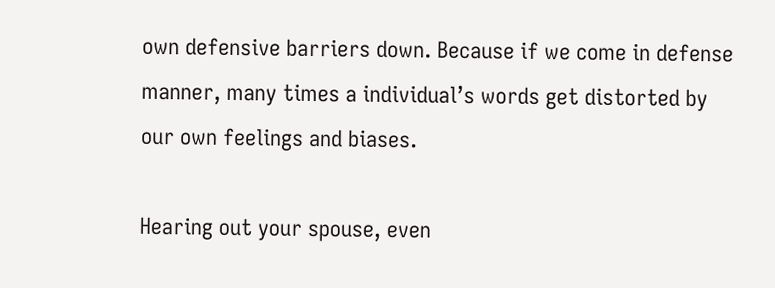own defensive barriers down. Because if we come in defense manner, many times a individual’s words get distorted by our own feelings and biases.

Hearing out your spouse, even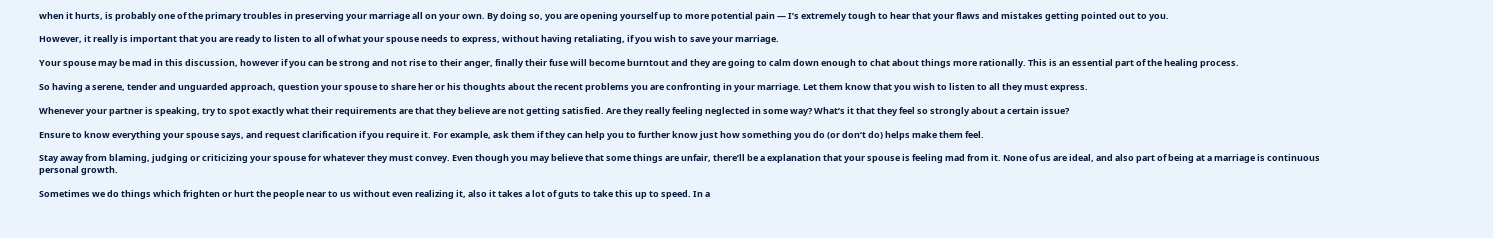when it hurts, is probably one of the primary troubles in preserving your marriage all on your own. By doing so, you are opening yourself up to more potential pain — I’s extremely tough to hear that your flaws and mistakes getting pointed out to you.

However, it really is important that you are ready to listen to all of what your spouse needs to express, without having retaliating, if you wish to save your marriage.

Your spouse may be mad in this discussion, however if you can be strong and not rise to their anger, finally their fuse will become burntout and they are going to calm down enough to chat about things more rationally. This is an essential part of the healing process.

So having a serene, tender and unguarded approach, question your spouse to share her or his thoughts about the recent problems you are confronting in your marriage. Let them know that you wish to listen to all they must express.

Whenever your partner is speaking, try to spot exactly what their requirements are that they believe are not getting satisfied. Are they really feeling neglected in some way? What’s it that they feel so strongly about a certain issue?

Ensure to know everything your spouse says, and request clarification if you require it. For example, ask them if they can help you to further know just how something you do (or don’t do) helps make them feel.

Stay away from blaming, judging or criticizing your spouse for whatever they must convey. Even though you may believe that some things are unfair, there’ll be a explanation that your spouse is feeling mad from it. None of us are ideal, and also part of being at a marriage is continuous personal growth.

Sometimes we do things which frighten or hurt the people near to us without even realizing it, also it takes a lot of guts to take this up to speed. In a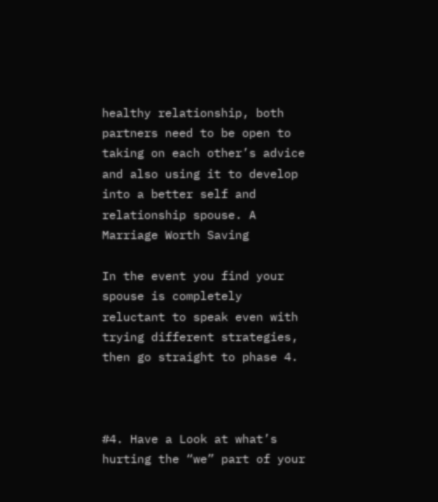healthy relationship, both partners need to be open to taking on each other’s advice and also using it to develop into a better self and relationship spouse. A Marriage Worth Saving

In the event you find your spouse is completely reluctant to speak even with trying different strategies, then go straight to phase 4.



#4. Have a Look at what’s hurting the “we” part of your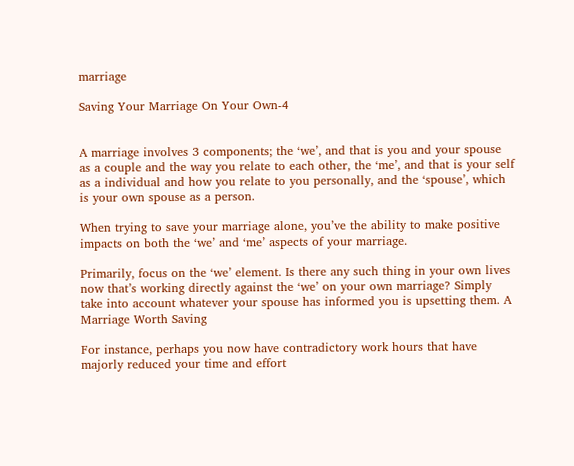marriage

Saving Your Marriage On Your Own-4


A marriage involves 3 components; the ‘we’, and that is you and your spouse as a couple and the way you relate to each other, the ‘me’, and that is your self as a individual and how you relate to you personally, and the ‘spouse’, which is your own spouse as a person.

When trying to save your marriage alone, you’ve the ability to make positive impacts on both the ‘we’ and ‘me’ aspects of your marriage.

Primarily, focus on the ‘we’ element. Is there any such thing in your own lives now that’s working directly against the ‘we’ on your own marriage? Simply take into account whatever your spouse has informed you is upsetting them. A Marriage Worth Saving

For instance, perhaps you now have contradictory work hours that have majorly reduced your time and effort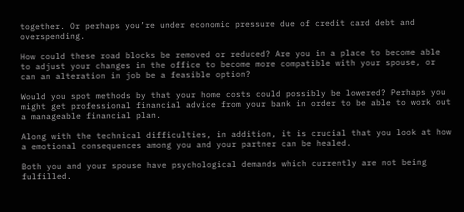together. Or perhaps you’re under economic pressure due of credit card debt and overspending.

How could these road blocks be removed or reduced? Are you in a place to become able to adjust your changes in the office to become more compatible with your spouse, or can an alteration in job be a feasible option?

Would you spot methods by that your home costs could possibly be lowered? Perhaps you might get professional financial advice from your bank in order to be able to work out a manageable financial plan.

Along with the technical difficulties, in addition, it is crucial that you look at how a emotional consequences among you and your partner can be healed.

Both you and your spouse have psychological demands which currently are not being fulfilled.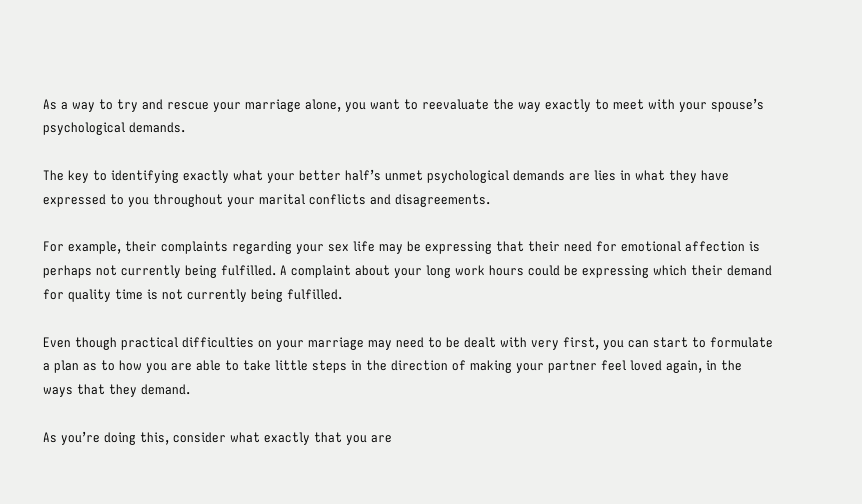As a way to try and rescue your marriage alone, you want to reevaluate the way exactly to meet with your spouse’s psychological demands.

The key to identifying exactly what your better half’s unmet psychological demands are lies in what they have expressed to you throughout your marital conflicts and disagreements.

For example, their complaints regarding your sex life may be expressing that their need for emotional affection is perhaps not currently being fulfilled. A complaint about your long work hours could be expressing which their demand for quality time is not currently being fulfilled.

Even though practical difficulties on your marriage may need to be dealt with very first, you can start to formulate a plan as to how you are able to take little steps in the direction of making your partner feel loved again, in the ways that they demand.

As you’re doing this, consider what exactly that you are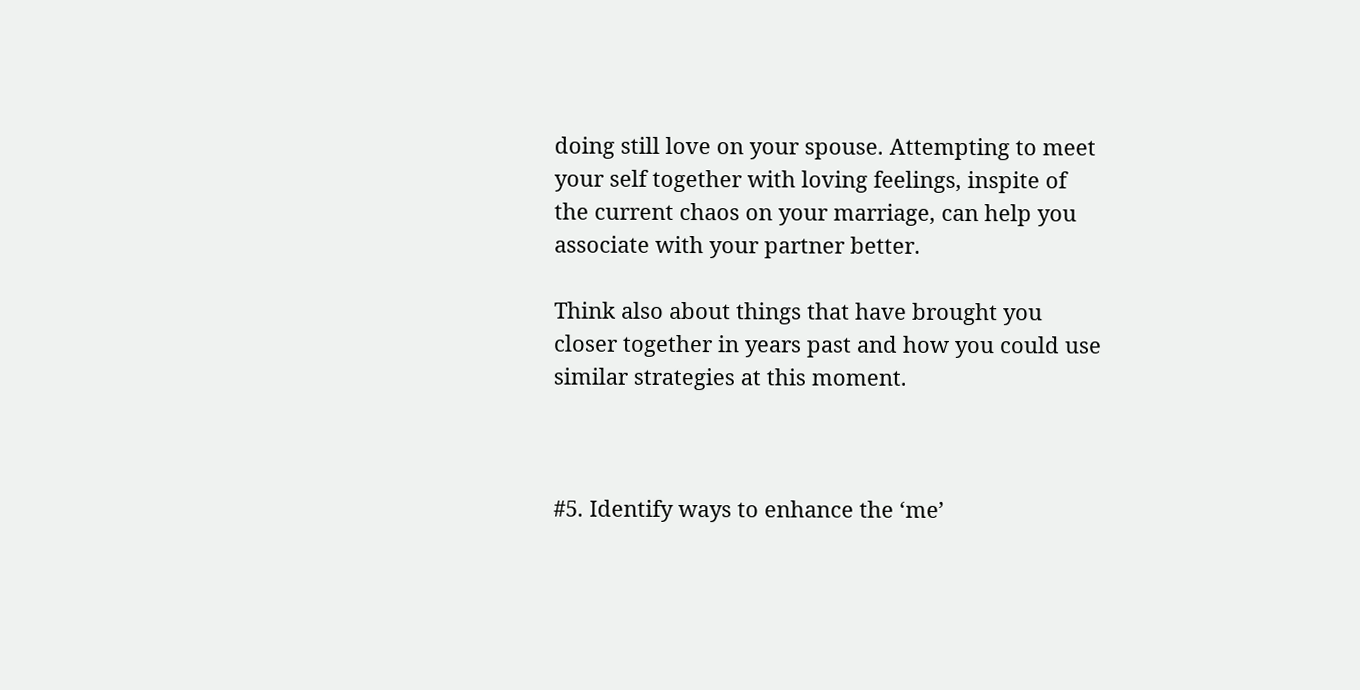doing still love on your spouse. Attempting to meet your self together with loving feelings, inspite of the current chaos on your marriage, can help you associate with your partner better.

Think also about things that have brought you closer together in years past and how you could use similar strategies at this moment.



#5. Identify ways to enhance the ‘me’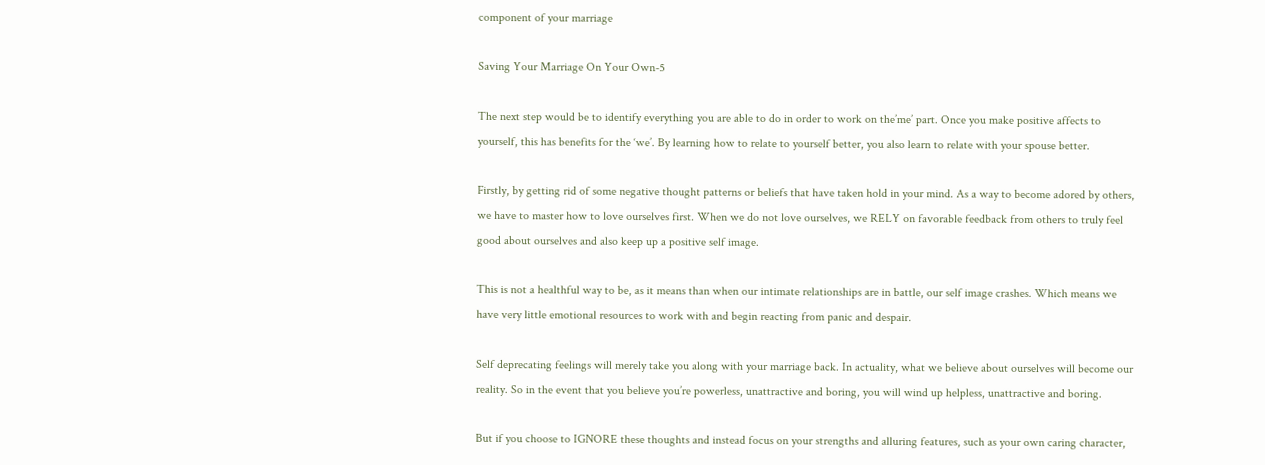component of your marriage

Saving Your Marriage On Your Own-5

The next step would be to identify everything you are able to do in order to work on the’me’ part. Once you make positive affects to yourself, this has benefits for the ‘we’. By learning how to relate to yourself better, you also learn to relate with your spouse better.

Firstly, by getting rid of some negative thought patterns or beliefs that have taken hold in your mind. As a way to become adored by others, we have to master how to love ourselves first. When we do not love ourselves, we RELY on favorable feedback from others to truly feel good about ourselves and also keep up a positive self image.

This is not a healthful way to be, as it means than when our intimate relationships are in battle, our self image crashes. Which means we have very little emotional resources to work with and begin reacting from panic and despair.

Self deprecating feelings will merely take you along with your marriage back. In actuality, what we believe about ourselves will become our reality. So in the event that you believe you’re powerless, unattractive and boring, you will wind up helpless, unattractive and boring.

But if you choose to IGNORE these thoughts and instead focus on your strengths and alluring features, such as your own caring character,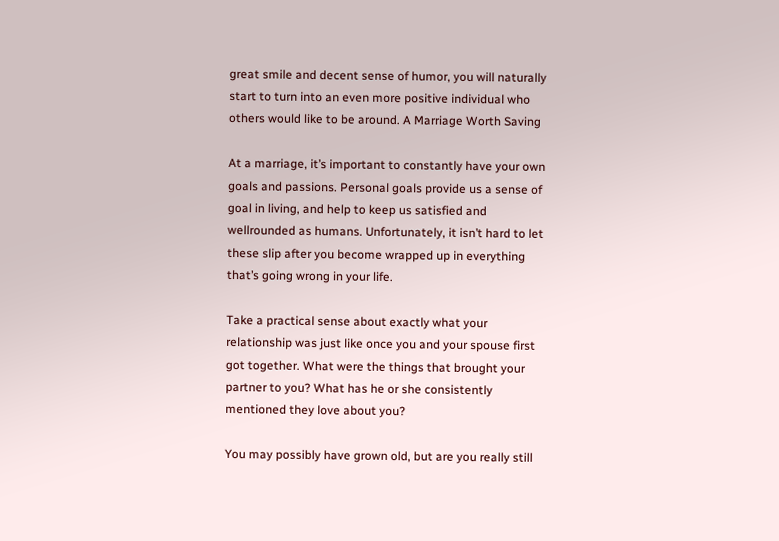great smile and decent sense of humor, you will naturally start to turn into an even more positive individual who others would like to be around. A Marriage Worth Saving

At a marriage, it’s important to constantly have your own goals and passions. Personal goals provide us a sense of goal in living, and help to keep us satisfied and wellrounded as humans. Unfortunately, it isn’t hard to let these slip after you become wrapped up in everything that’s going wrong in your life.

Take a practical sense about exactly what your relationship was just like once you and your spouse first got together. What were the things that brought your partner to you? What has he or she consistently mentioned they love about you?

You may possibly have grown old, but are you really still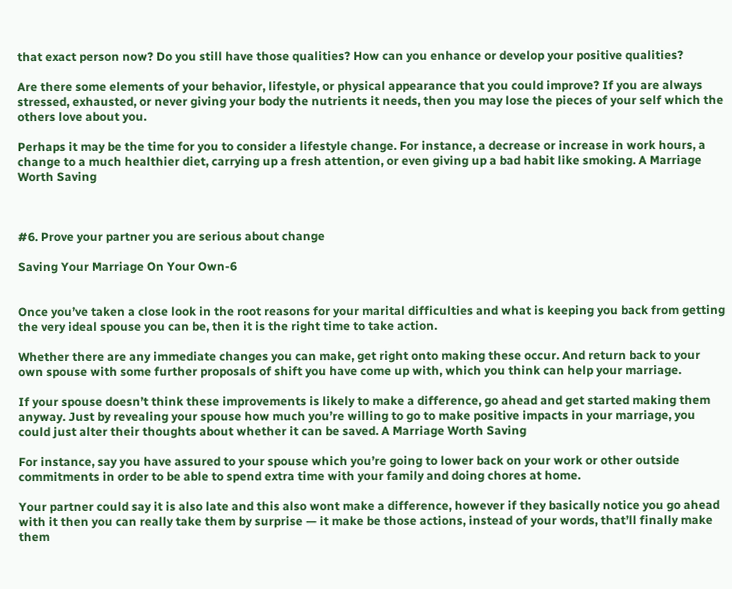that exact person now? Do you still have those qualities? How can you enhance or develop your positive qualities?

Are there some elements of your behavior, lifestyle, or physical appearance that you could improve? If you are always stressed, exhausted, or never giving your body the nutrients it needs, then you may lose the pieces of your self which the others love about you.

Perhaps it may be the time for you to consider a lifestyle change. For instance, a decrease or increase in work hours, a change to a much healthier diet, carrying up a fresh attention, or even giving up a bad habit like smoking. A Marriage Worth Saving



#6. Prove your partner you are serious about change

Saving Your Marriage On Your Own-6


Once you’ve taken a close look in the root reasons for your marital difficulties and what is keeping you back from getting the very ideal spouse you can be, then it is the right time to take action.

Whether there are any immediate changes you can make, get right onto making these occur. And return back to your own spouse with some further proposals of shift you have come up with, which you think can help your marriage.

If your spouse doesn’t think these improvements is likely to make a difference, go ahead and get started making them anyway. Just by revealing your spouse how much you’re willing to go to make positive impacts in your marriage, you could just alter their thoughts about whether it can be saved. A Marriage Worth Saving

For instance, say you have assured to your spouse which you’re going to lower back on your work or other outside commitments in order to be able to spend extra time with your family and doing chores at home.

Your partner could say it is also late and this also wont make a difference, however if they basically notice you go ahead with it then you can really take them by surprise — it make be those actions, instead of your words, that’ll finally make them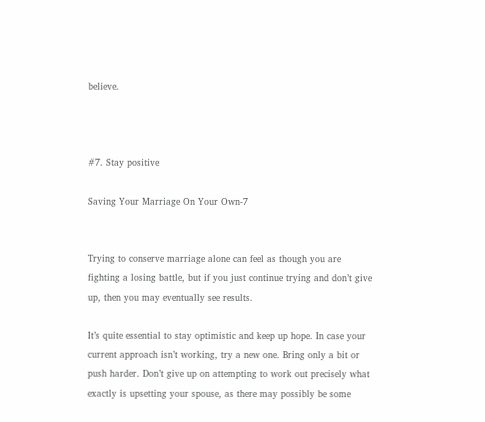believe.



#7. Stay positive

Saving Your Marriage On Your Own-7


Trying to conserve marriage alone can feel as though you are fighting a losing battle, but if you just continue trying and don’t give up, then you may eventually see results.

It’s quite essential to stay optimistic and keep up hope. In case your current approach isn’t working, try a new one. Bring only a bit or push harder. Don’t give up on attempting to work out precisely what exactly is upsetting your spouse, as there may possibly be some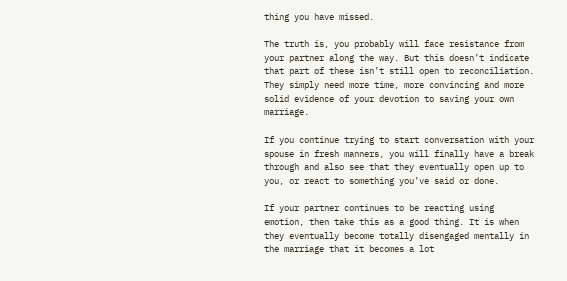thing you have missed.

The truth is, you probably will face resistance from your partner along the way. But this doesn’t indicate that part of these isn’t still open to reconciliation. They simply need more time, more convincing and more solid evidence of your devotion to saving your own marriage.

If you continue trying to start conversation with your spouse in fresh manners, you will finally have a break through and also see that they eventually open up to you, or react to something you’ve said or done.

If your partner continues to be reacting using emotion, then take this as a good thing. It is when they eventually become totally disengaged mentally in the marriage that it becomes a lot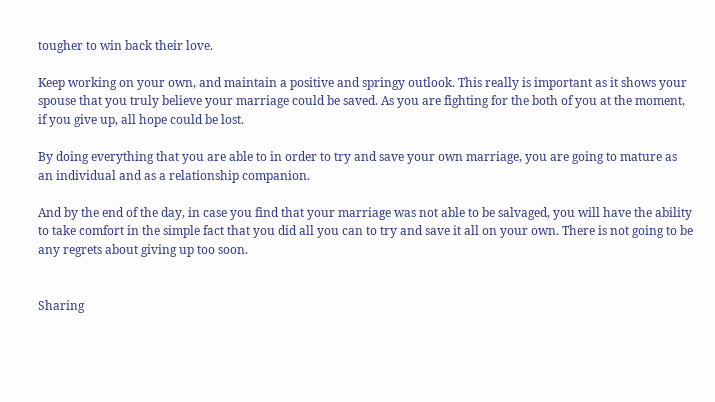tougher to win back their love.

Keep working on your own, and maintain a positive and springy outlook. This really is important as it shows your spouse that you truly believe your marriage could be saved. As you are fighting for the both of you at the moment, if you give up, all hope could be lost.

By doing everything that you are able to in order to try and save your own marriage, you are going to mature as an individual and as a relationship companion.

And by the end of the day, in case you find that your marriage was not able to be salvaged, you will have the ability to take comfort in the simple fact that you did all you can to try and save it all on your own. There is not going to be any regrets about giving up too soon.


Sharing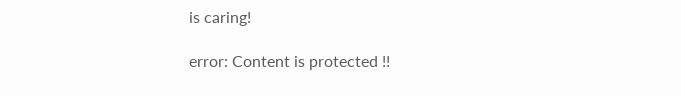is caring!

error: Content is protected !!